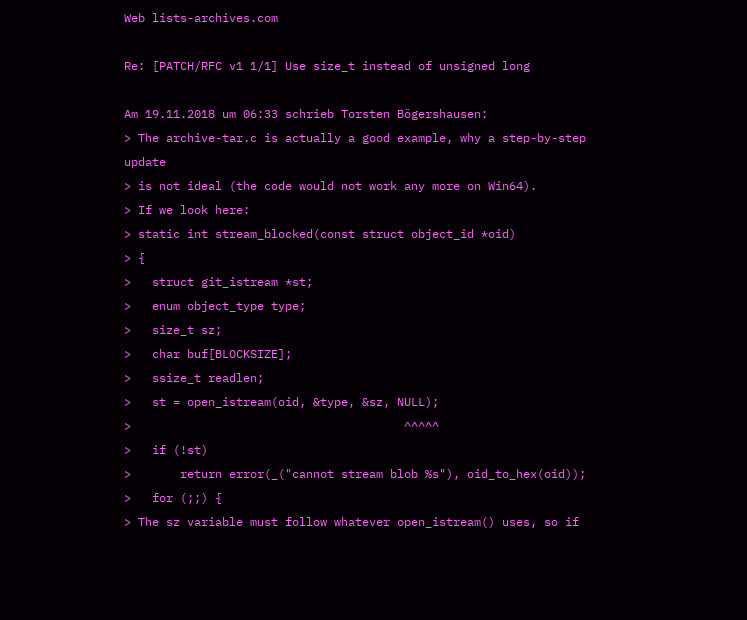Web lists-archives.com

Re: [PATCH/RFC v1 1/1] Use size_t instead of unsigned long

Am 19.11.2018 um 06:33 schrieb Torsten Bögershausen:
> The archive-tar.c is actually a good example, why a step-by-step update
> is not ideal (the code would not work any more on Win64).
> If we look here:
> static int stream_blocked(const struct object_id *oid)
> {
>   struct git_istream *st;
>   enum object_type type;
>   size_t sz;
>   char buf[BLOCKSIZE];
>   ssize_t readlen;
>   st = open_istream(oid, &type, &sz, NULL);
>                                       ^^^^^
>   if (!st)
>       return error(_("cannot stream blob %s"), oid_to_hex(oid));
>   for (;;) {
> The sz variable must follow whatever open_istream() uses, so if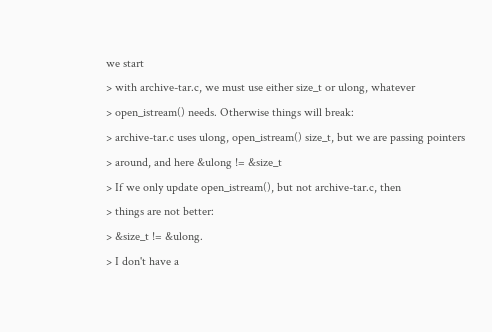we start
> with archive-tar.c, we must use either size_t or ulong, whatever
> open_istream() needs. Otherwise things will break:
> archive-tar.c uses ulong, open_istream() size_t, but we are passing pointers
> around, and here &ulong != &size_t
> If we only update open_istream(), but not archive-tar.c, then
> things are not better:
> &size_t != &ulong.
> I don't have a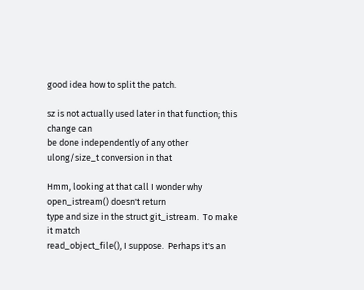good idea how to split the patch.

sz is not actually used later in that function; this change can
be done independently of any other ulong/size_t conversion in that

Hmm, looking at that call I wonder why open_istream() doesn't return
type and size in the struct git_istream.  To make it match
read_object_file(), I suppose.  Perhaps it's an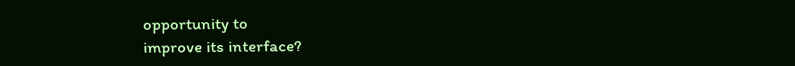opportunity to
improve its interface?